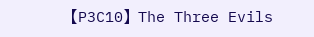【P3C10】The Three Evils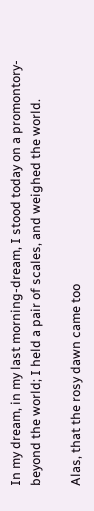In my dream, in my last morning-dream, I stood today on a promontory- beyond the world; I held a pair of scales, and weighed the world.

Alas, that the rosy dawn came too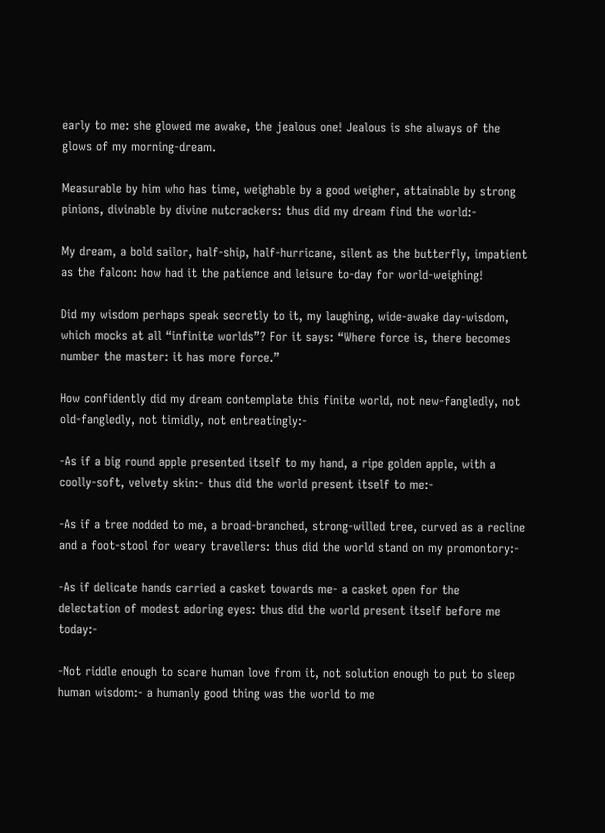early to me: she glowed me awake, the jealous one! Jealous is she always of the glows of my morning-dream.

Measurable by him who has time, weighable by a good weigher, attainable by strong pinions, divinable by divine nutcrackers: thus did my dream find the world:-

My dream, a bold sailor, half-ship, half-hurricane, silent as the butterfly, impatient as the falcon: how had it the patience and leisure to-day for world-weighing!

Did my wisdom perhaps speak secretly to it, my laughing, wide-awake day-wisdom, which mocks at all “infinite worlds”? For it says: “Where force is, there becomes number the master: it has more force.”

How confidently did my dream contemplate this finite world, not new-fangledly, not old-fangledly, not timidly, not entreatingly:-

-As if a big round apple presented itself to my hand, a ripe golden apple, with a coolly-soft, velvety skin:- thus did the world present itself to me:-

-As if a tree nodded to me, a broad-branched, strong-willed tree, curved as a recline and a foot-stool for weary travellers: thus did the world stand on my promontory:-

-As if delicate hands carried a casket towards me- a casket open for the delectation of modest adoring eyes: thus did the world present itself before me today:-

-Not riddle enough to scare human love from it, not solution enough to put to sleep human wisdom:- a humanly good thing was the world to me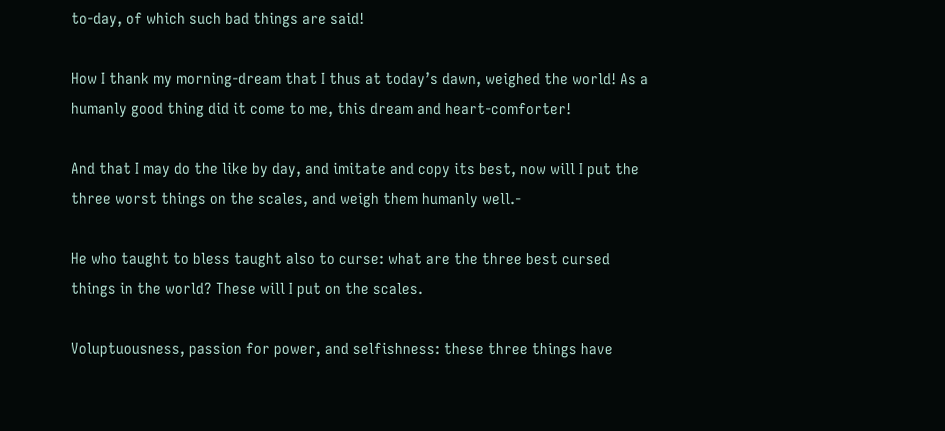to-day, of which such bad things are said!

How I thank my morning-dream that I thus at today’s dawn, weighed the world! As a humanly good thing did it come to me, this dream and heart-comforter!

And that I may do the like by day, and imitate and copy its best, now will I put the three worst things on the scales, and weigh them humanly well.-

He who taught to bless taught also to curse: what are the three best cursed things in the world? These will I put on the scales.

Voluptuousness, passion for power, and selfishness: these three things have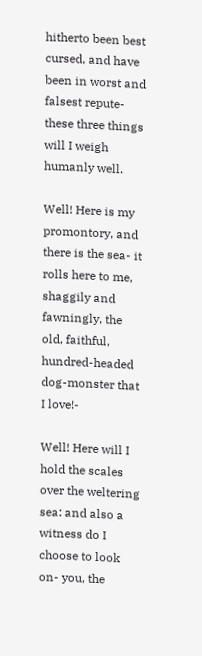hitherto been best cursed, and have been in worst and falsest repute- these three things will I weigh humanly well.

Well! Here is my promontory, and there is the sea- it rolls here to me, shaggily and fawningly, the old, faithful, hundred-headed dog-monster that I love!-

Well! Here will I hold the scales over the weltering sea: and also a witness do I choose to look on- you, the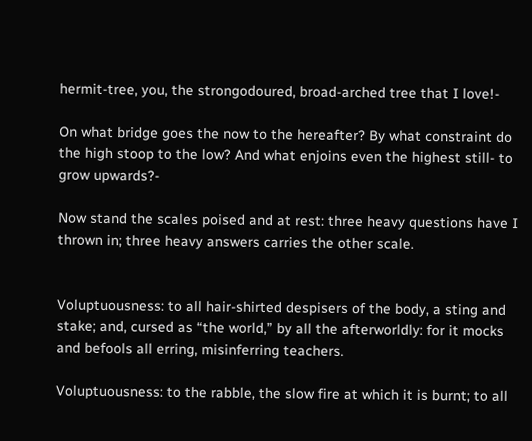hermit-tree, you, the strongodoured, broad-arched tree that I love!-

On what bridge goes the now to the hereafter? By what constraint do the high stoop to the low? And what enjoins even the highest still- to grow upwards?-

Now stand the scales poised and at rest: three heavy questions have I thrown in; three heavy answers carries the other scale.


Voluptuousness: to all hair-shirted despisers of the body, a sting and stake; and, cursed as “the world,” by all the afterworldly: for it mocks and befools all erring, misinferring teachers.

Voluptuousness: to the rabble, the slow fire at which it is burnt; to all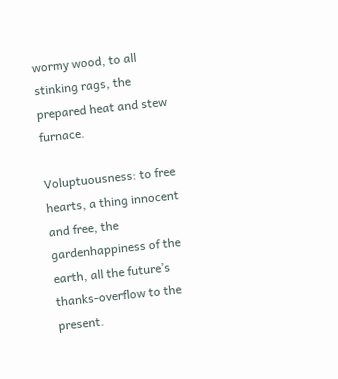wormy wood, to all stinking rags, the prepared heat and stew furnace.

Voluptuousness: to free hearts, a thing innocent and free, the gardenhappiness of the earth, all the future’s thanks-overflow to the present.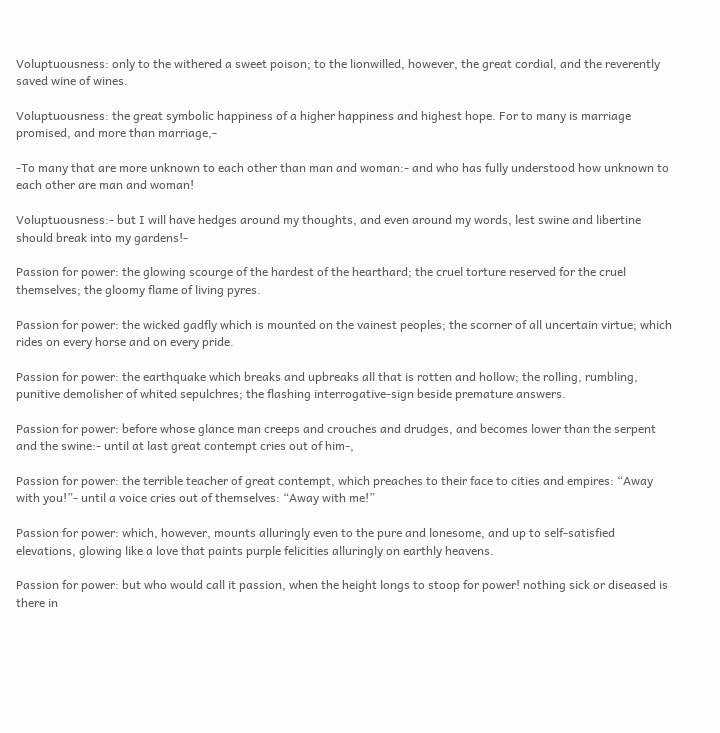Voluptuousness: only to the withered a sweet poison; to the lionwilled, however, the great cordial, and the reverently saved wine of wines.

Voluptuousness: the great symbolic happiness of a higher happiness and highest hope. For to many is marriage promised, and more than marriage,-

-To many that are more unknown to each other than man and woman:- and who has fully understood how unknown to each other are man and woman!

Voluptuousness:- but I will have hedges around my thoughts, and even around my words, lest swine and libertine should break into my gardens!-

Passion for power: the glowing scourge of the hardest of the hearthard; the cruel torture reserved for the cruel themselves; the gloomy flame of living pyres.

Passion for power: the wicked gadfly which is mounted on the vainest peoples; the scorner of all uncertain virtue; which rides on every horse and on every pride.

Passion for power: the earthquake which breaks and upbreaks all that is rotten and hollow; the rolling, rumbling, punitive demolisher of whited sepulchres; the flashing interrogative-sign beside premature answers.

Passion for power: before whose glance man creeps and crouches and drudges, and becomes lower than the serpent and the swine:- until at last great contempt cries out of him-,

Passion for power: the terrible teacher of great contempt, which preaches to their face to cities and empires: “Away with you!”- until a voice cries out of themselves: “Away with me!”

Passion for power: which, however, mounts alluringly even to the pure and lonesome, and up to self-satisfied elevations, glowing like a love that paints purple felicities alluringly on earthly heavens.

Passion for power: but who would call it passion, when the height longs to stoop for power! nothing sick or diseased is there in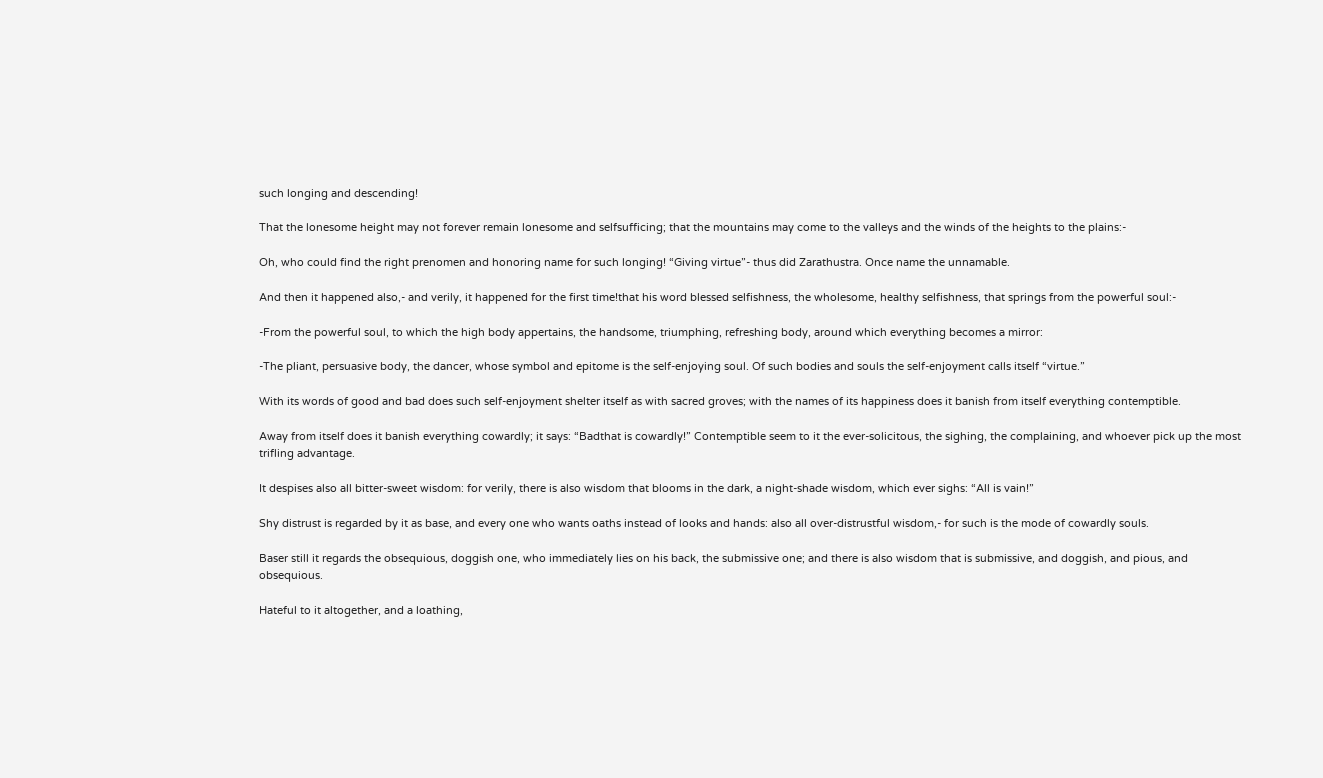such longing and descending!

That the lonesome height may not forever remain lonesome and selfsufficing; that the mountains may come to the valleys and the winds of the heights to the plains:-

Oh, who could find the right prenomen and honoring name for such longing! “Giving virtue”- thus did Zarathustra. Once name the unnamable.

And then it happened also,- and verily, it happened for the first time!that his word blessed selfishness, the wholesome, healthy selfishness, that springs from the powerful soul:-

-From the powerful soul, to which the high body appertains, the handsome, triumphing, refreshing body, around which everything becomes a mirror:

-The pliant, persuasive body, the dancer, whose symbol and epitome is the self-enjoying soul. Of such bodies and souls the self-enjoyment calls itself “virtue.”

With its words of good and bad does such self-enjoyment shelter itself as with sacred groves; with the names of its happiness does it banish from itself everything contemptible.

Away from itself does it banish everything cowardly; it says: “Badthat is cowardly!” Contemptible seem to it the ever-solicitous, the sighing, the complaining, and whoever pick up the most trifling advantage.

It despises also all bitter-sweet wisdom: for verily, there is also wisdom that blooms in the dark, a night-shade wisdom, which ever sighs: “All is vain!”

Shy distrust is regarded by it as base, and every one who wants oaths instead of looks and hands: also all over-distrustful wisdom,- for such is the mode of cowardly souls.

Baser still it regards the obsequious, doggish one, who immediately lies on his back, the submissive one; and there is also wisdom that is submissive, and doggish, and pious, and obsequious.

Hateful to it altogether, and a loathing,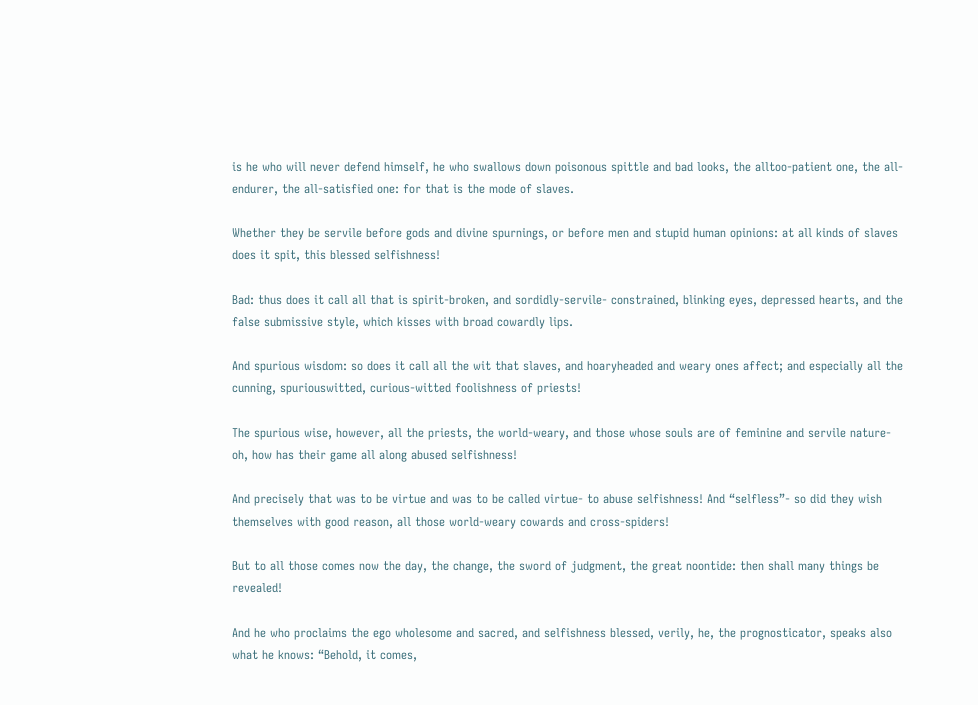is he who will never defend himself, he who swallows down poisonous spittle and bad looks, the alltoo-patient one, the all-endurer, the all-satisfied one: for that is the mode of slaves.

Whether they be servile before gods and divine spurnings, or before men and stupid human opinions: at all kinds of slaves does it spit, this blessed selfishness!

Bad: thus does it call all that is spirit-broken, and sordidly-servile- constrained, blinking eyes, depressed hearts, and the false submissive style, which kisses with broad cowardly lips.

And spurious wisdom: so does it call all the wit that slaves, and hoaryheaded and weary ones affect; and especially all the cunning, spuriouswitted, curious-witted foolishness of priests!

The spurious wise, however, all the priests, the world-weary, and those whose souls are of feminine and servile nature- oh, how has their game all along abused selfishness!

And precisely that was to be virtue and was to be called virtue- to abuse selfishness! And “selfless”- so did they wish themselves with good reason, all those world-weary cowards and cross-spiders!

But to all those comes now the day, the change, the sword of judgment, the great noontide: then shall many things be revealed!

And he who proclaims the ego wholesome and sacred, and selfishness blessed, verily, he, the prognosticator, speaks also what he knows: “Behold, it comes,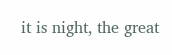it is night, the great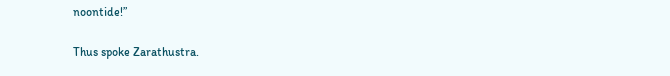noontide!”

Thus spoke Zarathustra.